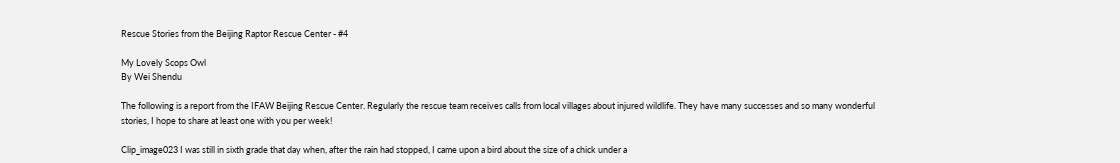Rescue Stories from the Beijing Raptor Rescue Center - #4

My Lovely Scops Owl
By Wei Shendu

The following is a report from the IFAW Beijing Rescue Center. Regularly the rescue team receives calls from local villages about injured wildlife. They have many successes and so many wonderful stories, I hope to share at least one with you per week!

Clip_image023 I was still in sixth grade that day when, after the rain had stopped, I came upon a bird about the size of a chick under a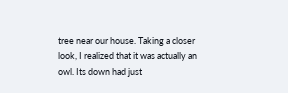tree near our house. Taking a closer look, I realized that it was actually an owl. Its down had just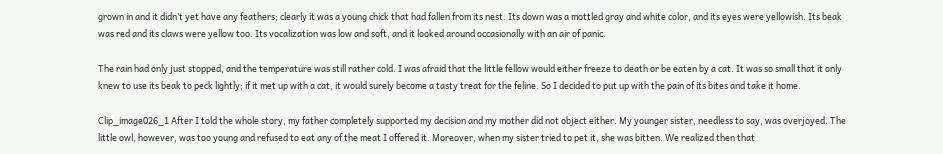grown in and it didn’t yet have any feathers; clearly it was a young chick that had fallen from its nest. Its down was a mottled gray and white color, and its eyes were yellowish. Its beak was red and its claws were yellow too. Its vocalization was low and soft, and it looked around occasionally with an air of panic.

The rain had only just stopped, and the temperature was still rather cold. I was afraid that the little fellow would either freeze to death or be eaten by a cat. It was so small that it only knew to use its beak to peck lightly; if it met up with a cat, it would surely become a tasty treat for the feline. So I decided to put up with the pain of its bites and take it home.

Clip_image026_1 After I told the whole story, my father completely supported my decision and my mother did not object either. My younger sister, needless to say, was overjoyed. The little owl, however, was too young and refused to eat any of the meat I offered it. Moreover, when my sister tried to pet it, she was bitten. We realized then that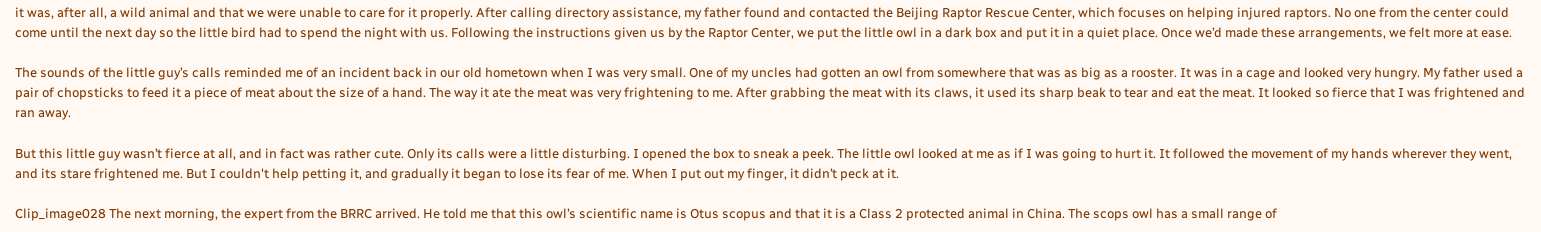it was, after all, a wild animal and that we were unable to care for it properly. After calling directory assistance, my father found and contacted the Beijing Raptor Rescue Center, which focuses on helping injured raptors. No one from the center could come until the next day so the little bird had to spend the night with us. Following the instructions given us by the Raptor Center, we put the little owl in a dark box and put it in a quiet place. Once we’d made these arrangements, we felt more at ease.

The sounds of the little guy’s calls reminded me of an incident back in our old hometown when I was very small. One of my uncles had gotten an owl from somewhere that was as big as a rooster. It was in a cage and looked very hungry. My father used a pair of chopsticks to feed it a piece of meat about the size of a hand. The way it ate the meat was very frightening to me. After grabbing the meat with its claws, it used its sharp beak to tear and eat the meat. It looked so fierce that I was frightened and ran away.

But this little guy wasn’t fierce at all, and in fact was rather cute. Only its calls were a little disturbing. I opened the box to sneak a peek. The little owl looked at me as if I was going to hurt it. It followed the movement of my hands wherever they went, and its stare frightened me. But I couldn't help petting it, and gradually it began to lose its fear of me. When I put out my finger, it didn’t peck at it.

Clip_image028 The next morning, the expert from the BRRC arrived. He told me that this owl’s scientific name is Otus scopus and that it is a Class 2 protected animal in China. The scops owl has a small range of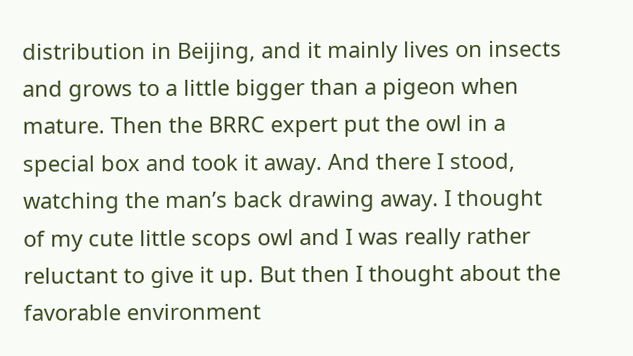distribution in Beijing, and it mainly lives on insects and grows to a little bigger than a pigeon when mature. Then the BRRC expert put the owl in a special box and took it away. And there I stood, watching the man’s back drawing away. I thought of my cute little scops owl and I was really rather reluctant to give it up. But then I thought about the favorable environment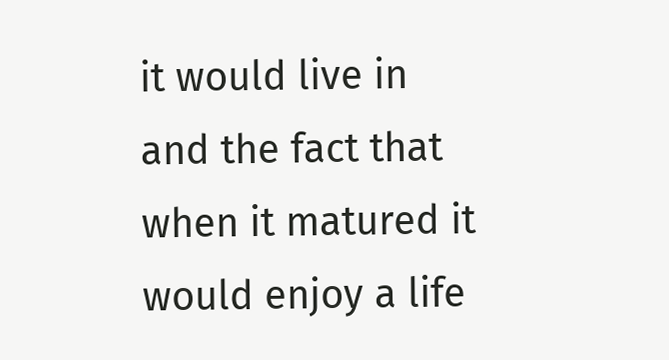it would live in and the fact that when it matured it would enjoy a life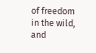of freedom in the wild, and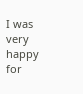I was very happy for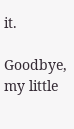it.

Goodbye, my little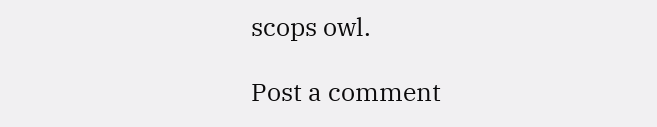scops owl.

Post a comment